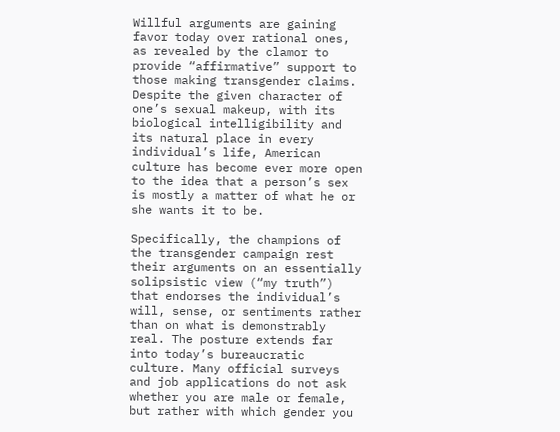Willful arguments are gaining favor today over rational ones, as revealed by the clamor to provide “affirmative” support to those making transgender claims. Despite the given character of one’s sexual makeup, with its biological intelligibility and its natural place in every individual’s life, American culture has become ever more open to the idea that a person’s sex is mostly a matter of what he or she wants it to be.

Specifically, the champions of the transgender campaign rest their arguments on an essentially solipsistic view (“my truth”) that endorses the individual’s will, sense, or sentiments rather than on what is demonstrably real. The posture extends far into today’s bureaucratic culture. Many official surveys and job applications do not ask whether you are male or female, but rather with which gender you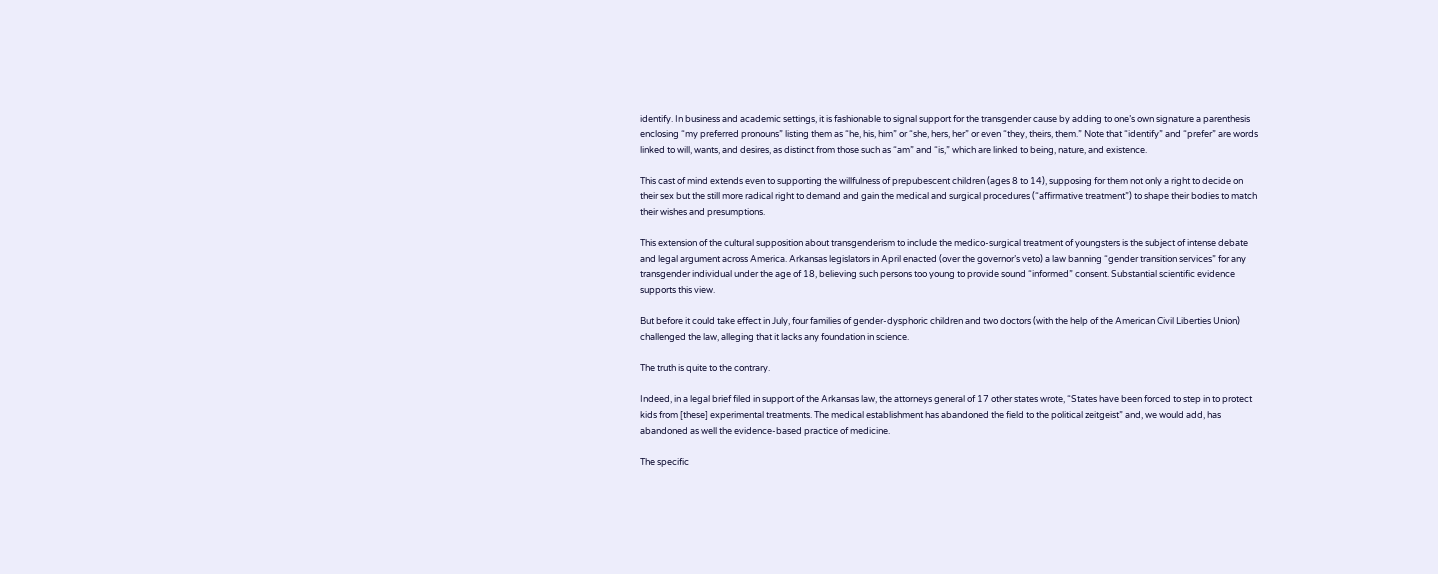identify. In business and academic settings, it is fashionable to signal support for the transgender cause by adding to one’s own signature a parenthesis enclosing “my preferred pronouns” listing them as “he, his, him” or “she, hers, her” or even “they, theirs, them.” Note that “identify” and “prefer” are words linked to will, wants, and desires, as distinct from those such as “am” and “is,” which are linked to being, nature, and existence.

This cast of mind extends even to supporting the willfulness of prepubescent children (ages 8 to 14), supposing for them not only a right to decide on their sex but the still more radical right to demand and gain the medical and surgical procedures (“affirmative treatment”) to shape their bodies to match their wishes and presumptions.

This extension of the cultural supposition about transgenderism to include the medico-surgical treatment of youngsters is the subject of intense debate and legal argument across America. Arkansas legislators in April enacted (over the governor’s veto) a law banning “gender transition services” for any transgender individual under the age of 18, believing such persons too young to provide sound “informed” consent. Substantial scientific evidence supports this view.

But before it could take effect in July, four families of gender-dysphoric children and two doctors (with the help of the American Civil Liberties Union) challenged the law, alleging that it lacks any foundation in science.

The truth is quite to the contrary.

Indeed, in a legal brief filed in support of the Arkansas law, the attorneys general of 17 other states wrote, “States have been forced to step in to protect kids from [these] experimental treatments. The medical establishment has abandoned the field to the political zeitgeist” and, we would add, has abandoned as well the evidence-based practice of medicine.

The specific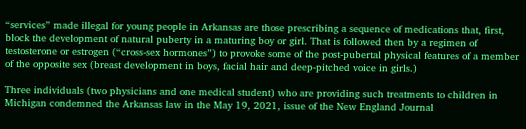“services” made illegal for young people in Arkansas are those prescribing a sequence of medications that, first, block the development of natural puberty in a maturing boy or girl. That is followed then by a regimen of testosterone or estrogen (“cross-sex hormones”) to provoke some of the post-pubertal physical features of a member of the opposite sex (breast development in boys, facial hair and deep-pitched voice in girls.)

Three individuals (two physicians and one medical student) who are providing such treatments to children in Michigan condemned the Arkansas law in the May 19, 2021, issue of the New England Journal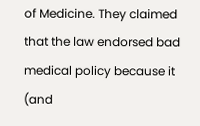of Medicine. They claimed that the law endorsed bad medical policy because it (and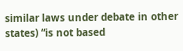similar laws under debate in other states) “is not based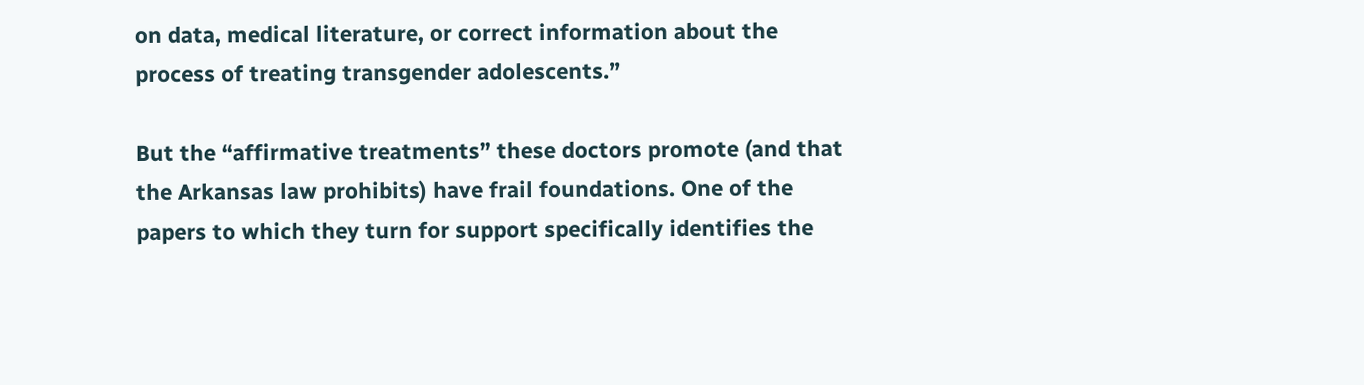on data, medical literature, or correct information about the process of treating transgender adolescents.”

But the “affirmative treatments” these doctors promote (and that the Arkansas law prohibits) have frail foundations. One of the papers to which they turn for support specifically identifies the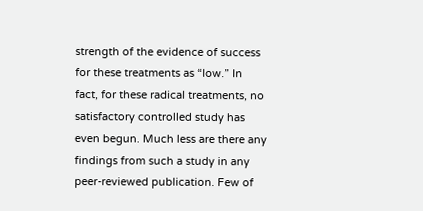strength of the evidence of success for these treatments as “low.” In fact, for these radical treatments, no satisfactory controlled study has even begun. Much less are there any findings from such a study in any peer-reviewed publication. Few of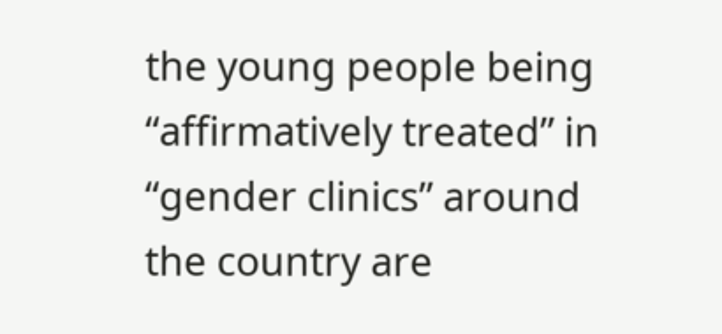the young people being “affirmatively treated” in “gender clinics” around the country are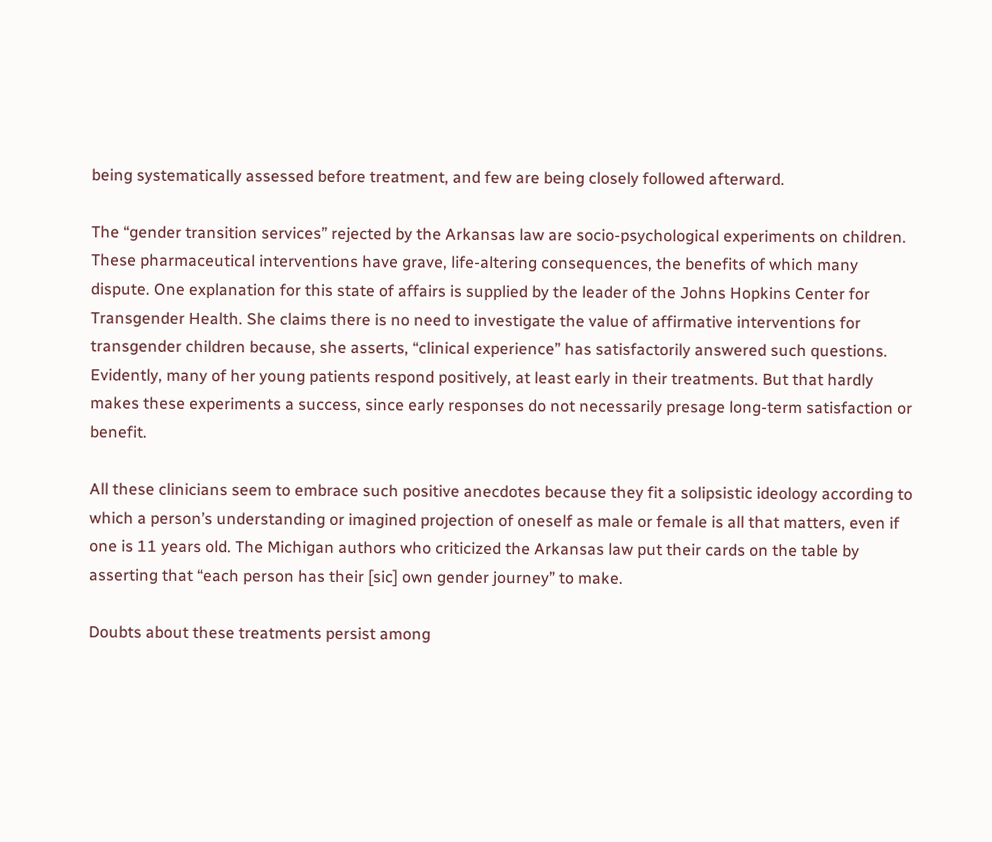being systematically assessed before treatment, and few are being closely followed afterward.

The “gender transition services” rejected by the Arkansas law are socio-psychological experiments on children. These pharmaceutical interventions have grave, life-altering consequences, the benefits of which many dispute. One explanation for this state of affairs is supplied by the leader of the Johns Hopkins Center for Transgender Health. She claims there is no need to investigate the value of affirmative interventions for transgender children because, she asserts, “clinical experience” has satisfactorily answered such questions. Evidently, many of her young patients respond positively, at least early in their treatments. But that hardly makes these experiments a success, since early responses do not necessarily presage long-term satisfaction or benefit.

All these clinicians seem to embrace such positive anecdotes because they fit a solipsistic ideology according to which a person’s understanding or imagined projection of oneself as male or female is all that matters, even if one is 11 years old. The Michigan authors who criticized the Arkansas law put their cards on the table by asserting that “each person has their [sic] own gender journey” to make.

Doubts about these treatments persist among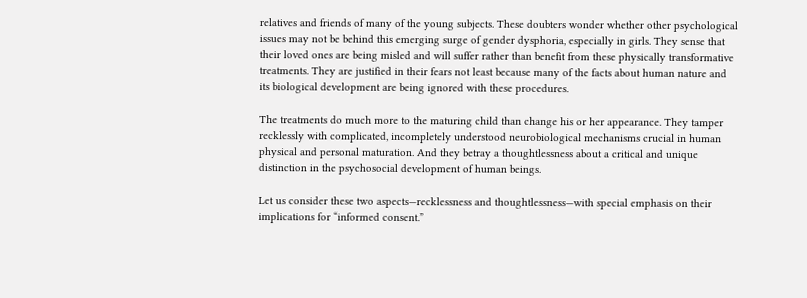relatives and friends of many of the young subjects. These doubters wonder whether other psychological issues may not be behind this emerging surge of gender dysphoria, especially in girls. They sense that their loved ones are being misled and will suffer rather than benefit from these physically transformative treatments. They are justified in their fears not least because many of the facts about human nature and its biological development are being ignored with these procedures.

The treatments do much more to the maturing child than change his or her appearance. They tamper recklessly with complicated, incompletely understood neurobiological mechanisms crucial in human physical and personal maturation. And they betray a thoughtlessness about a critical and unique distinction in the psychosocial development of human beings.

Let us consider these two aspects—recklessness and thoughtlessness—with special emphasis on their implications for “informed consent.”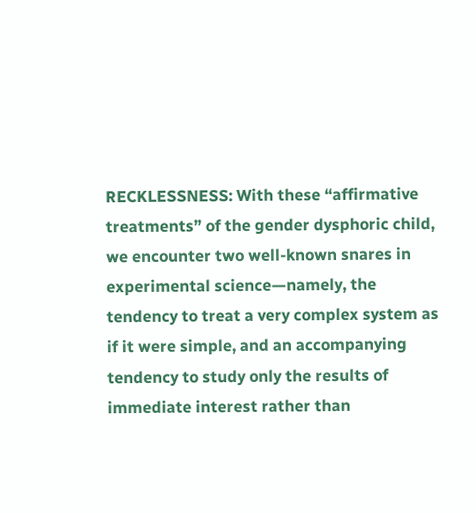RECKLESSNESS: With these “affirmative treatments” of the gender dysphoric child, we encounter two well-known snares in experimental science—namely, the tendency to treat a very complex system as if it were simple, and an accompanying tendency to study only the results of immediate interest rather than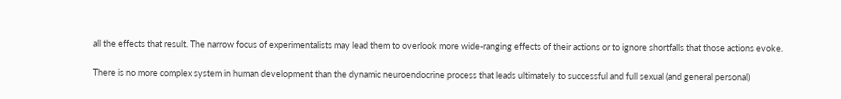all the effects that result. The narrow focus of experimentalists may lead them to overlook more wide-ranging effects of their actions or to ignore shortfalls that those actions evoke.

There is no more complex system in human development than the dynamic neuroendocrine process that leads ultimately to successful and full sexual (and general personal)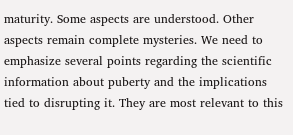maturity. Some aspects are understood. Other aspects remain complete mysteries. We need to emphasize several points regarding the scientific information about puberty and the implications tied to disrupting it. They are most relevant to this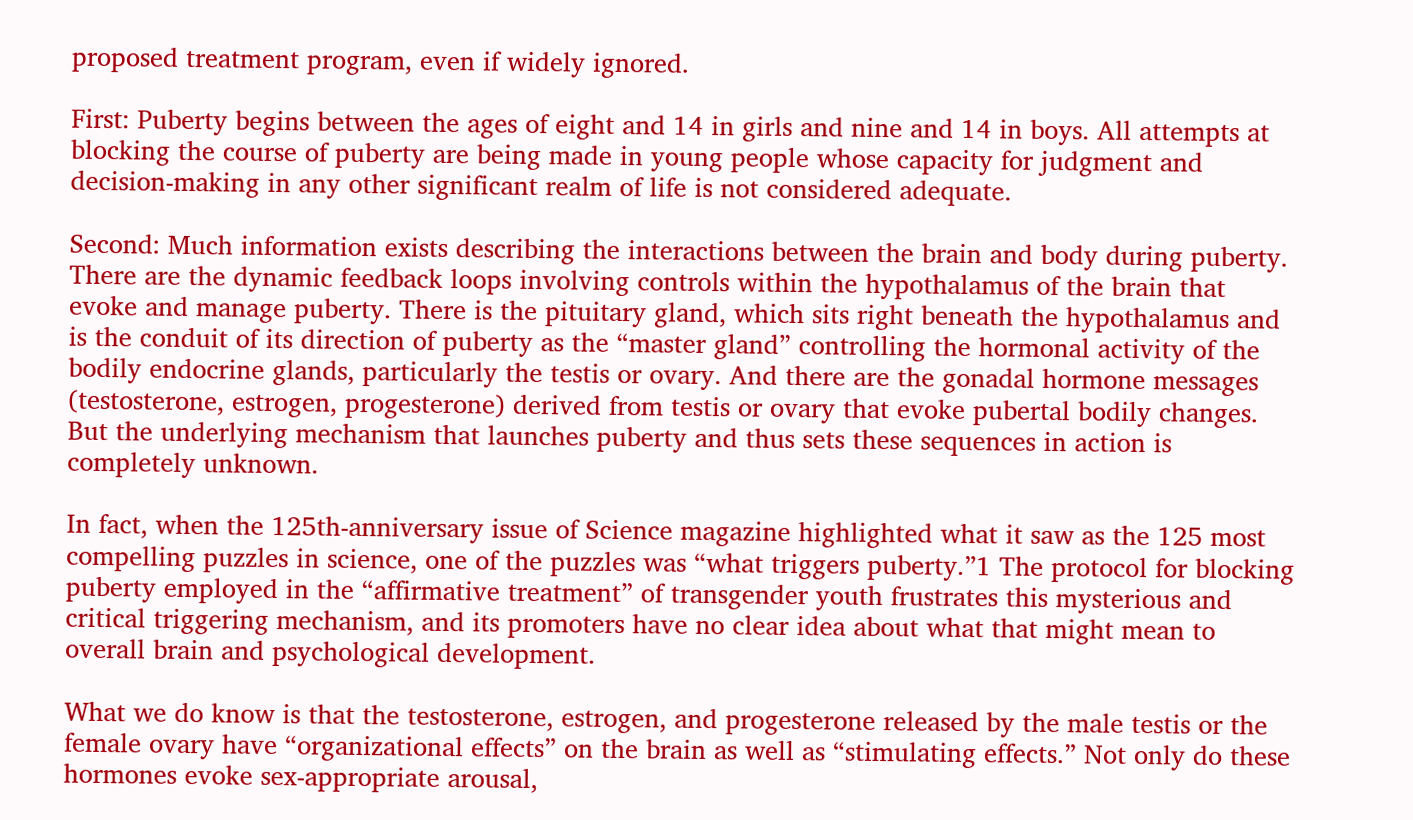proposed treatment program, even if widely ignored.

First: Puberty begins between the ages of eight and 14 in girls and nine and 14 in boys. All attempts at blocking the course of puberty are being made in young people whose capacity for judgment and decision-making in any other significant realm of life is not considered adequate.

Second: Much information exists describing the interactions between the brain and body during puberty. There are the dynamic feedback loops involving controls within the hypothalamus of the brain that evoke and manage puberty. There is the pituitary gland, which sits right beneath the hypothalamus and is the conduit of its direction of puberty as the “master gland” controlling the hormonal activity of the bodily endocrine glands, particularly the testis or ovary. And there are the gonadal hormone messages (testosterone, estrogen, progesterone) derived from testis or ovary that evoke pubertal bodily changes. But the underlying mechanism that launches puberty and thus sets these sequences in action is completely unknown.

In fact, when the 125th-anniversary issue of Science magazine highlighted what it saw as the 125 most compelling puzzles in science, one of the puzzles was “what triggers puberty.”1 The protocol for blocking puberty employed in the “affirmative treatment” of transgender youth frustrates this mysterious and critical triggering mechanism, and its promoters have no clear idea about what that might mean to overall brain and psychological development.

What we do know is that the testosterone, estrogen, and progesterone released by the male testis or the female ovary have “organizational effects” on the brain as well as “stimulating effects.” Not only do these hormones evoke sex-appropriate arousal,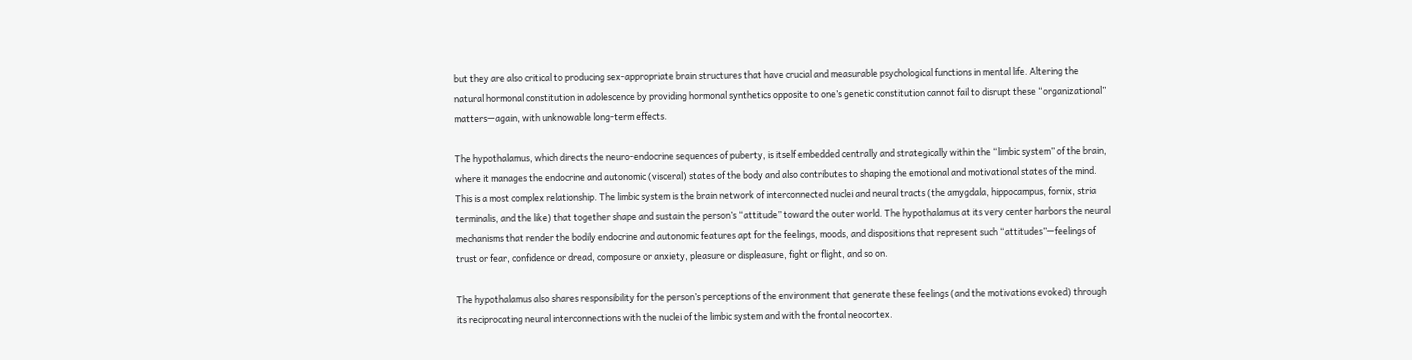but they are also critical to producing sex-appropriate brain structures that have crucial and measurable psychological functions in mental life. Altering the natural hormonal constitution in adolescence by providing hormonal synthetics opposite to one’s genetic constitution cannot fail to disrupt these “organizational” matters—again, with unknowable long-term effects.

The hypothalamus, which directs the neuro-endocrine sequences of puberty, is itself embedded centrally and strategically within the “limbic system” of the brain, where it manages the endocrine and autonomic (visceral) states of the body and also contributes to shaping the emotional and motivational states of the mind. This is a most complex relationship. The limbic system is the brain network of interconnected nuclei and neural tracts (the amygdala, hippocampus, fornix, stria terminalis, and the like) that together shape and sustain the person’s “attitude” toward the outer world. The hypothalamus at its very center harbors the neural mechanisms that render the bodily endocrine and autonomic features apt for the feelings, moods, and dispositions that represent such “attitudes”—feelings of trust or fear, confidence or dread, composure or anxiety, pleasure or displeasure, fight or flight, and so on.

The hypothalamus also shares responsibility for the person’s perceptions of the environment that generate these feelings (and the motivations evoked) through its reciprocating neural interconnections with the nuclei of the limbic system and with the frontal neocortex.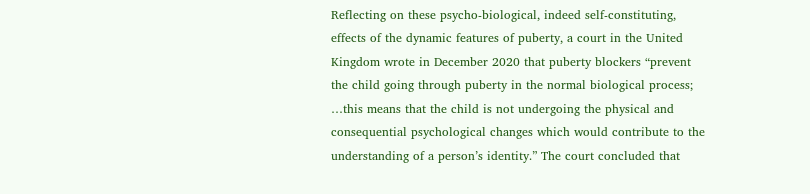Reflecting on these psycho-biological, indeed self-constituting, effects of the dynamic features of puberty, a court in the United Kingdom wrote in December 2020 that puberty blockers “prevent the child going through puberty in the normal biological process; …this means that the child is not undergoing the physical and consequential psychological changes which would contribute to the understanding of a person’s identity.” The court concluded that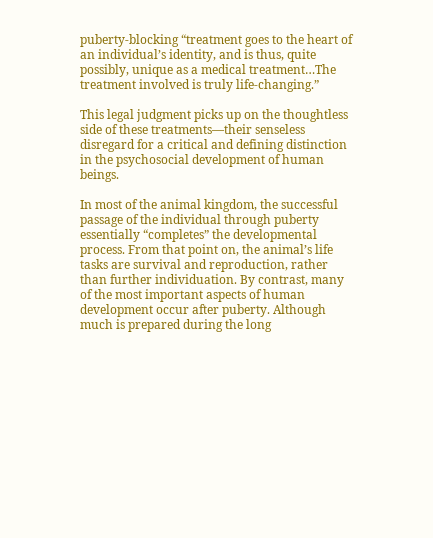puberty-blocking “treatment goes to the heart of an individual’s identity, and is thus, quite possibly, unique as a medical treatment…The treatment involved is truly life-changing.”

This legal judgment picks up on the thoughtless side of these treatments—their senseless disregard for a critical and defining distinction in the psychosocial development of human beings.

In most of the animal kingdom, the successful passage of the individual through puberty essentially “completes” the developmental process. From that point on, the animal’s life tasks are survival and reproduction, rather than further individuation. By contrast, many of the most important aspects of human development occur after puberty. Although much is prepared during the long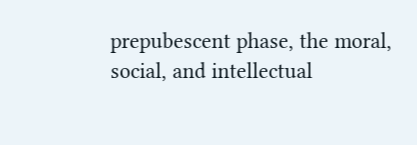prepubescent phase, the moral, social, and intellectual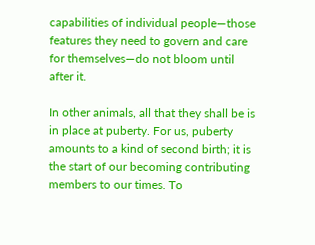capabilities of individual people—those features they need to govern and care for themselves—do not bloom until after it.

In other animals, all that they shall be is in place at puberty. For us, puberty amounts to a kind of second birth; it is the start of our becoming contributing members to our times. To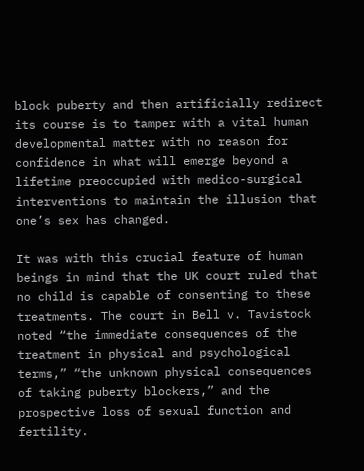block puberty and then artificially redirect its course is to tamper with a vital human developmental matter with no reason for confidence in what will emerge beyond a lifetime preoccupied with medico-surgical interventions to maintain the illusion that one’s sex has changed.

It was with this crucial feature of human beings in mind that the UK court ruled that no child is capable of consenting to these treatments. The court in Bell v. Tavistock noted “the immediate consequences of the treatment in physical and psychological terms,” “the unknown physical consequences of taking puberty blockers,” and the prospective loss of sexual function and fertility.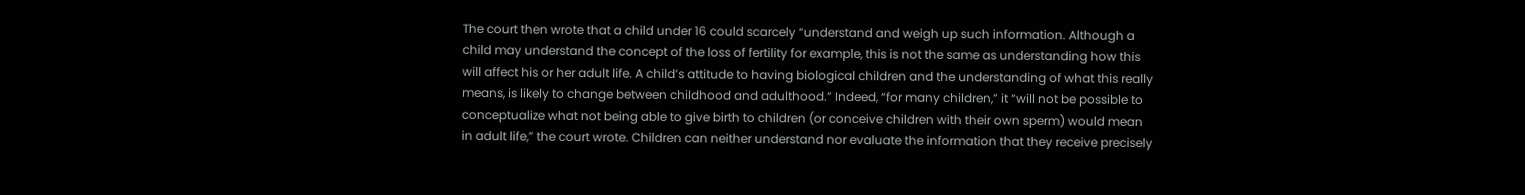The court then wrote that a child under 16 could scarcely “understand and weigh up such information. Although a child may understand the concept of the loss of fertility for example, this is not the same as understanding how this will affect his or her adult life. A child’s attitude to having biological children and the understanding of what this really means, is likely to change between childhood and adulthood.” Indeed, “for many children,” it “will not be possible to conceptualize what not being able to give birth to children (or conceive children with their own sperm) would mean in adult life,” the court wrote. Children can neither understand nor evaluate the information that they receive precisely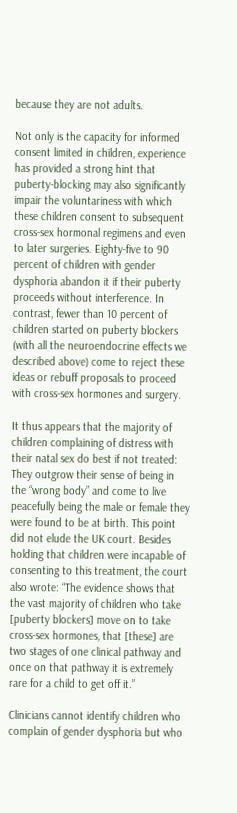because they are not adults.

Not only is the capacity for informed consent limited in children, experience has provided a strong hint that puberty-blocking may also significantly impair the voluntariness with which these children consent to subsequent cross-sex hormonal regimens and even to later surgeries. Eighty-five to 90 percent of children with gender dysphoria abandon it if their puberty proceeds without interference. In contrast, fewer than 10 percent of children started on puberty blockers (with all the neuroendocrine effects we described above) come to reject these ideas or rebuff proposals to proceed with cross-sex hormones and surgery.

It thus appears that the majority of children complaining of distress with their natal sex do best if not treated: They outgrow their sense of being in the “wrong body” and come to live peacefully being the male or female they were found to be at birth. This point did not elude the UK court. Besides holding that children were incapable of consenting to this treatment, the court also wrote: “The evidence shows that the vast majority of children who take [puberty blockers] move on to take cross-sex hormones, that [these] are two stages of one clinical pathway and once on that pathway it is extremely rare for a child to get off it.”

Clinicians cannot identify children who complain of gender dysphoria but who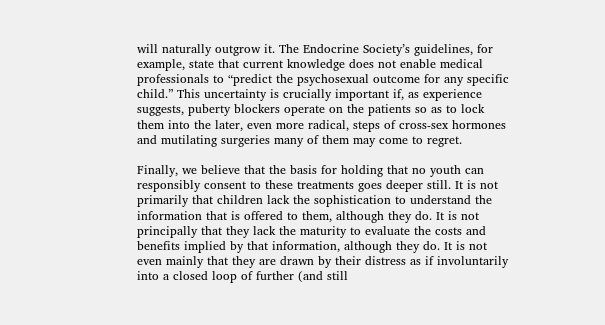will naturally outgrow it. The Endocrine Society’s guidelines, for example, state that current knowledge does not enable medical professionals to “predict the psychosexual outcome for any specific child.” This uncertainty is crucially important if, as experience suggests, puberty blockers operate on the patients so as to lock them into the later, even more radical, steps of cross-sex hormones and mutilating surgeries many of them may come to regret.

Finally, we believe that the basis for holding that no youth can responsibly consent to these treatments goes deeper still. It is not primarily that children lack the sophistication to understand the information that is offered to them, although they do. It is not principally that they lack the maturity to evaluate the costs and benefits implied by that information, although they do. It is not even mainly that they are drawn by their distress as if involuntarily into a closed loop of further (and still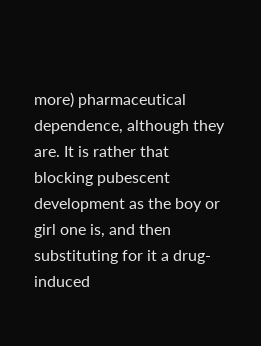more) pharmaceutical dependence, although they are. It is rather that blocking pubescent development as the boy or girl one is, and then substituting for it a drug-induced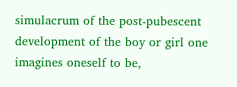simulacrum of the post-pubescent development of the boy or girl one imagines oneself to be,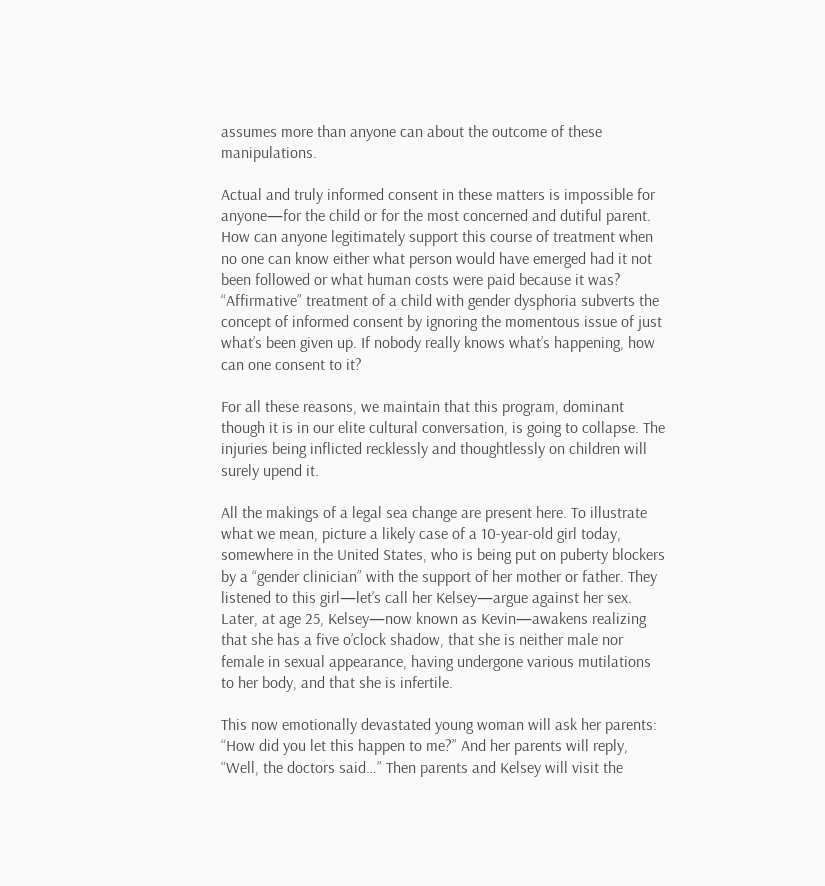assumes more than anyone can about the outcome of these manipulations.

Actual and truly informed consent in these matters is impossible for anyone—for the child or for the most concerned and dutiful parent. How can anyone legitimately support this course of treatment when no one can know either what person would have emerged had it not been followed or what human costs were paid because it was? “Affirmative” treatment of a child with gender dysphoria subverts the concept of informed consent by ignoring the momentous issue of just what’s been given up. If nobody really knows what’s happening, how can one consent to it?

For all these reasons, we maintain that this program, dominant though it is in our elite cultural conversation, is going to collapse. The injuries being inflicted recklessly and thoughtlessly on children will surely upend it.

All the makings of a legal sea change are present here. To illustrate what we mean, picture a likely case of a 10-year-old girl today, somewhere in the United States, who is being put on puberty blockers by a “gender clinician” with the support of her mother or father. They listened to this girl—let’s call her Kelsey—argue against her sex. Later, at age 25, Kelsey—now known as Kevin—awakens realizing that she has a five o’clock shadow, that she is neither male nor female in sexual appearance, having undergone various mutilations to her body, and that she is infertile.

This now emotionally devastated young woman will ask her parents: “How did you let this happen to me?” And her parents will reply, “Well, the doctors said…” Then parents and Kelsey will visit the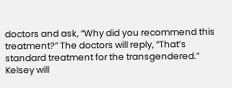doctors and ask, “Why did you recommend this treatment?” The doctors will reply, “That’s standard treatment for the transgendered.” Kelsey will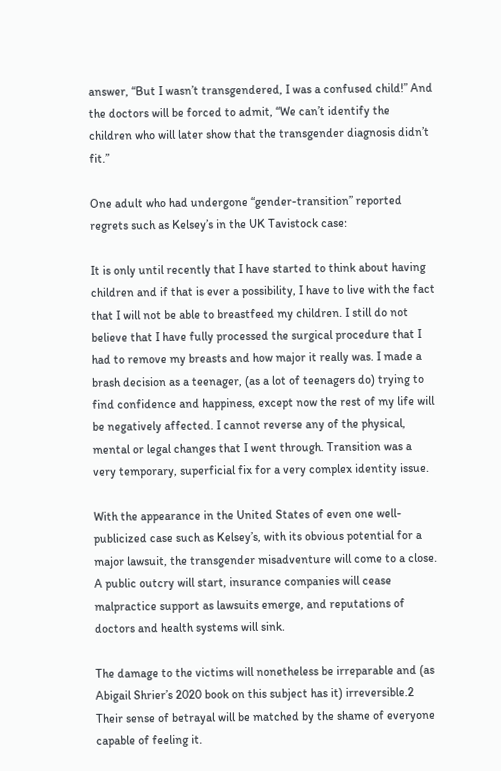answer, “But I wasn’t transgendered, I was a confused child!” And the doctors will be forced to admit, “We can’t identify the children who will later show that the transgender diagnosis didn’t fit.”

One adult who had undergone “gender-transition” reported regrets such as Kelsey’s in the UK Tavistock case:

It is only until recently that I have started to think about having children and if that is ever a possibility, I have to live with the fact that I will not be able to breastfeed my children. I still do not believe that I have fully processed the surgical procedure that I had to remove my breasts and how major it really was. I made a brash decision as a teenager, (as a lot of teenagers do) trying to find confidence and happiness, except now the rest of my life will be negatively affected. I cannot reverse any of the physical, mental or legal changes that I went through. Transition was a very temporary, superficial fix for a very complex identity issue.

With the appearance in the United States of even one well-publicized case such as Kelsey’s, with its obvious potential for a major lawsuit, the transgender misadventure will come to a close. A public outcry will start, insurance companies will cease malpractice support as lawsuits emerge, and reputations of doctors and health systems will sink.

The damage to the victims will nonetheless be irreparable and (as Abigail Shrier’s 2020 book on this subject has it) irreversible.2 Their sense of betrayal will be matched by the shame of everyone capable of feeling it.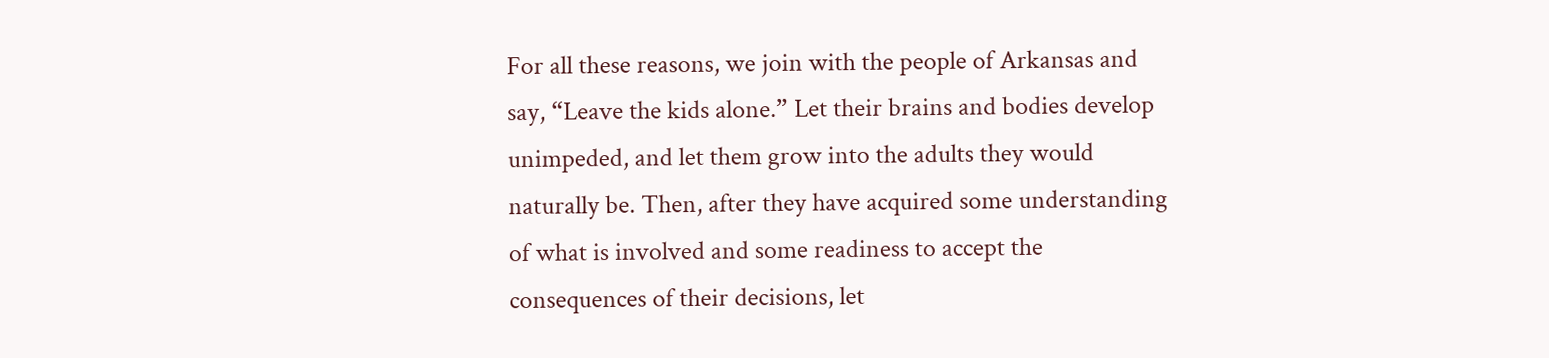For all these reasons, we join with the people of Arkansas and say, “Leave the kids alone.” Let their brains and bodies develop unimpeded, and let them grow into the adults they would naturally be. Then, after they have acquired some understanding of what is involved and some readiness to accept the consequences of their decisions, let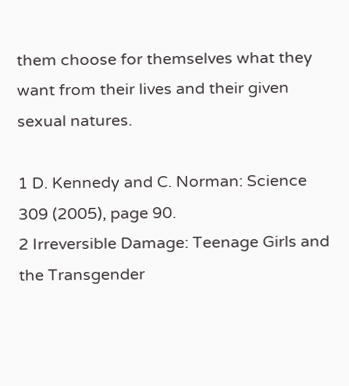them choose for themselves what they want from their lives and their given sexual natures.

1 D. Kennedy and C. Norman: Science 309 (2005), page 90.
2 Irreversible Damage: Teenage Girls and the Transgender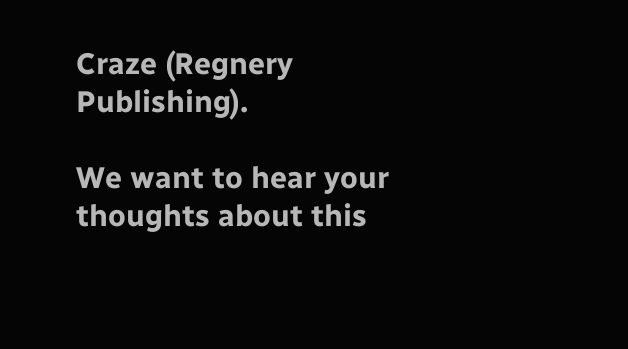Craze (Regnery Publishing).

We want to hear your thoughts about this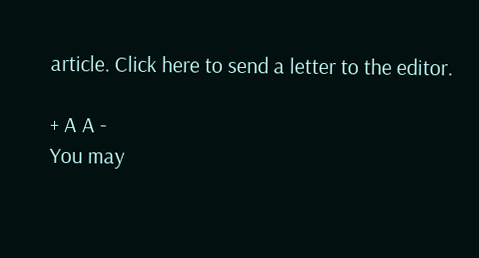article. Click here to send a letter to the editor.

+ A A -
You may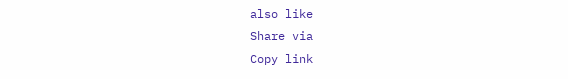also like
Share via
Copy link